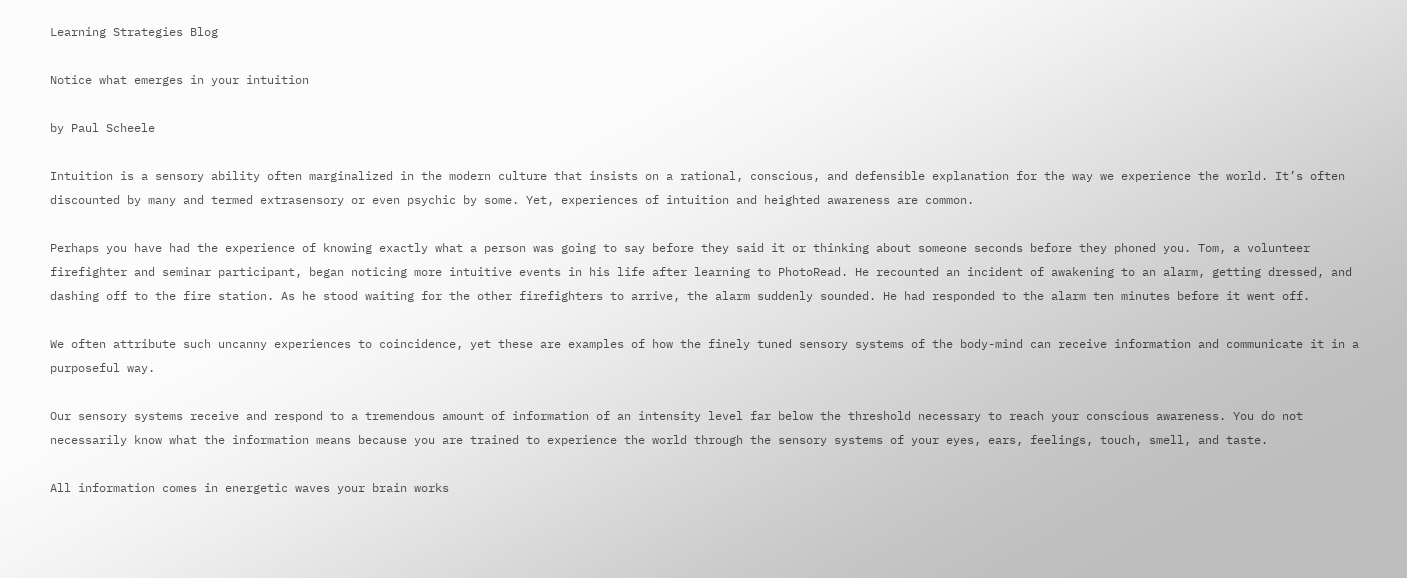Learning Strategies Blog

Notice what emerges in your intuition

by Paul Scheele

Intuition is a sensory ability often marginalized in the modern culture that insists on a rational, conscious, and defensible explanation for the way we experience the world. It’s often discounted by many and termed extrasensory or even psychic by some. Yet, experiences of intuition and heighted awareness are common.

Perhaps you have had the experience of knowing exactly what a person was going to say before they said it or thinking about someone seconds before they phoned you. Tom, a volunteer firefighter and seminar participant, began noticing more intuitive events in his life after learning to PhotoRead. He recounted an incident of awakening to an alarm, getting dressed, and dashing off to the fire station. As he stood waiting for the other firefighters to arrive, the alarm suddenly sounded. He had responded to the alarm ten minutes before it went off.

We often attribute such uncanny experiences to coincidence, yet these are examples of how the finely tuned sensory systems of the body-mind can receive information and communicate it in a purposeful way.

Our sensory systems receive and respond to a tremendous amount of information of an intensity level far below the threshold necessary to reach your conscious awareness. You do not necessarily know what the information means because you are trained to experience the world through the sensory systems of your eyes, ears, feelings, touch, smell, and taste.

All information comes in energetic waves your brain works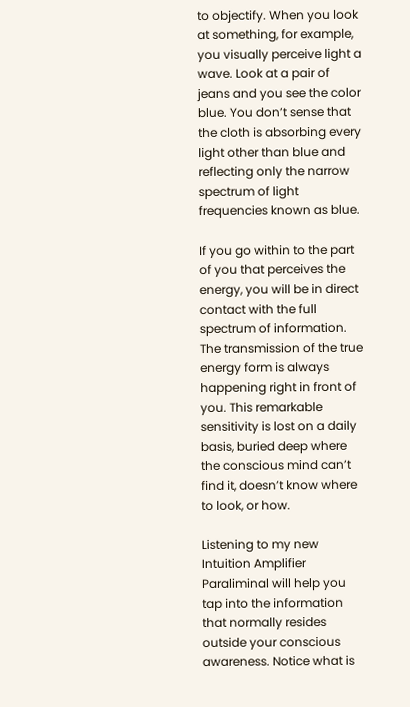to objectify. When you look at something, for example, you visually perceive light a wave. Look at a pair of jeans and you see the color blue. You don’t sense that the cloth is absorbing every light other than blue and reflecting only the narrow spectrum of light frequencies known as blue.

If you go within to the part of you that perceives the energy, you will be in direct contact with the full spectrum of information. The transmission of the true energy form is always happening right in front of you. This remarkable sensitivity is lost on a daily basis, buried deep where the conscious mind can’t find it, doesn’t know where to look, or how.

Listening to my new Intuition Amplifier Paraliminal will help you tap into the information that normally resides outside your conscious awareness. Notice what is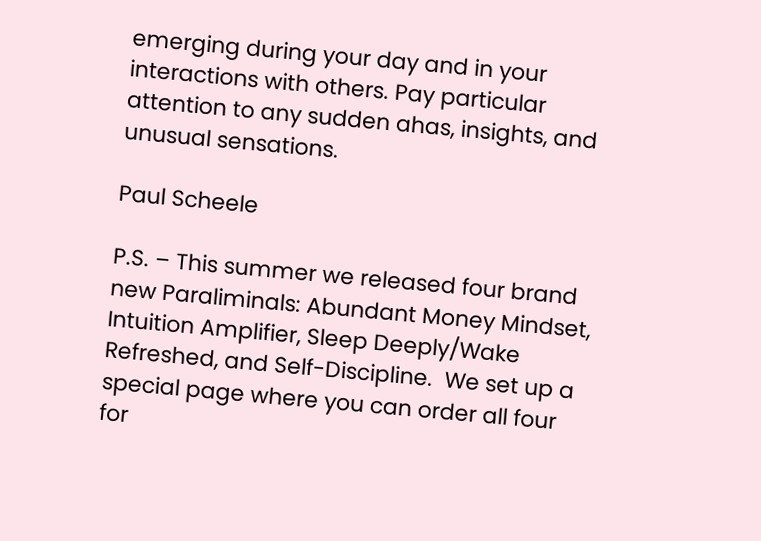emerging during your day and in your interactions with others. Pay particular attention to any sudden ahas, insights, and unusual sensations.

Paul Scheele

P.S. – This summer we released four brand new Paraliminals: Abundant Money Mindset, Intuition Amplifier, Sleep Deeply/Wake Refreshed, and Self-Discipline.  We set up a special page where you can order all four for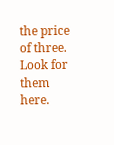the price of three. Look for them here.